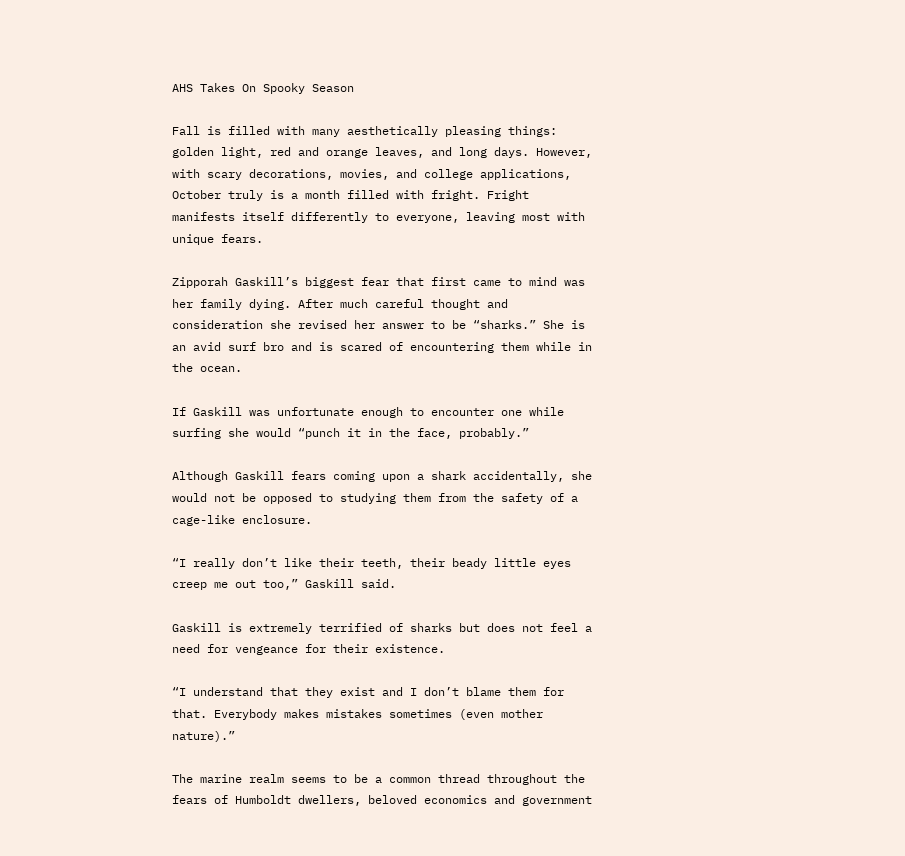AHS Takes On Spooky Season

Fall is filled with many aesthetically pleasing things: golden light, red and orange leaves, and long days. However, with scary decorations, movies, and college applications, October truly is a month filled with fright. Fright manifests itself differently to everyone, leaving most with unique fears.

Zipporah Gaskill’s biggest fear that first came to mind was her family dying. After much careful thought and consideration she revised her answer to be “sharks.” She is an avid surf bro and is scared of encountering them while in the ocean.

If Gaskill was unfortunate enough to encounter one while surfing she would “punch it in the face, probably.”

Although Gaskill fears coming upon a shark accidentally, she would not be opposed to studying them from the safety of a cage-like enclosure.

“I really don’t like their teeth, their beady little eyes creep me out too,” Gaskill said.

Gaskill is extremely terrified of sharks but does not feel a need for vengeance for their existence.

“I understand that they exist and I don’t blame them for that. Everybody makes mistakes sometimes (even mother nature).”

The marine realm seems to be a common thread throughout the fears of Humboldt dwellers, beloved economics and government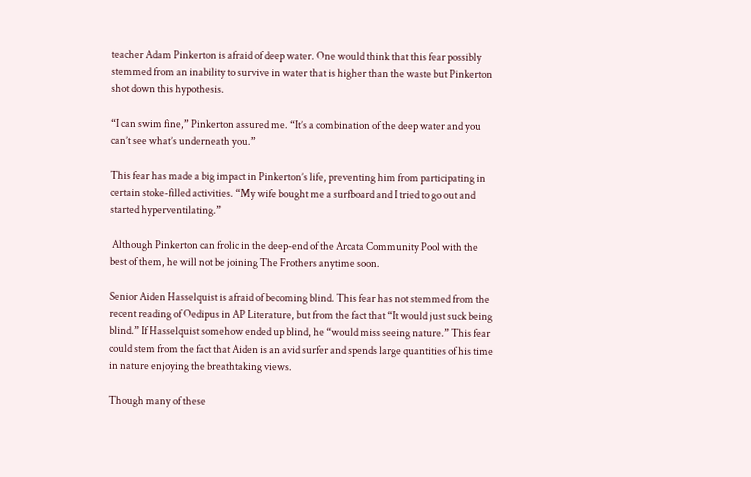teacher Adam Pinkerton is afraid of deep water. One would think that this fear possibly stemmed from an inability to survive in water that is higher than the waste but Pinkerton shot down this hypothesis.

“I can swim fine,” Pinkerton assured me. “It’s a combination of the deep water and you can’t see what’s underneath you.”

This fear has made a big impact in Pinkerton’s life, preventing him from participating in certain stoke-filled activities. “My wife bought me a surfboard and I tried to go out and started hyperventilating.”

 Although Pinkerton can frolic in the deep-end of the Arcata Community Pool with the best of them, he will not be joining The Frothers anytime soon.

Senior Aiden Hasselquist is afraid of becoming blind. This fear has not stemmed from the recent reading of Oedipus in AP Literature, but from the fact that “It would just suck being blind.” If Hasselquist somehow ended up blind, he “would miss seeing nature.” This fear could stem from the fact that Aiden is an avid surfer and spends large quantities of his time in nature enjoying the breathtaking views.

Though many of these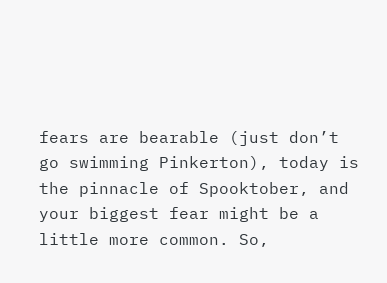fears are bearable (just don’t go swimming Pinkerton), today is the pinnacle of Spooktober, and your biggest fear might be a little more common. So,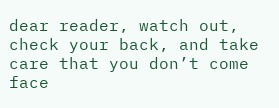dear reader, watch out, check your back, and take care that you don’t come face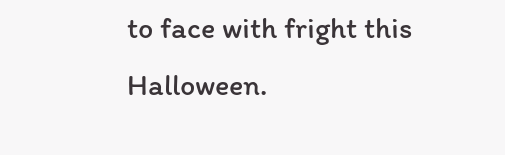to face with fright this Halloween.